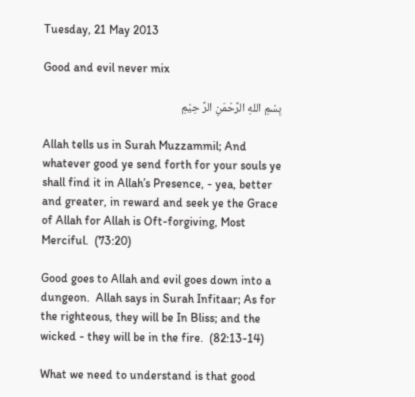Tuesday, 21 May 2013

Good and evil never mix

بِسْمِ اللهِ الرَّحْمَنِ الرَّ حِيْمِ

Allah tells us in Surah Muzzammil; And whatever good ye send forth for your souls ye shall find it in Allah’s Presence, - yea, better and greater, in reward and seek ye the Grace of Allah for Allah is Oft-forgiving, Most Merciful.  (73:20)

Good goes to Allah and evil goes down into a dungeon.  Allah says in Surah Infitaar; As for the righteous, they will be In Bliss; and the wicked - they will be in the fire.  (82:13-14)

What we need to understand is that good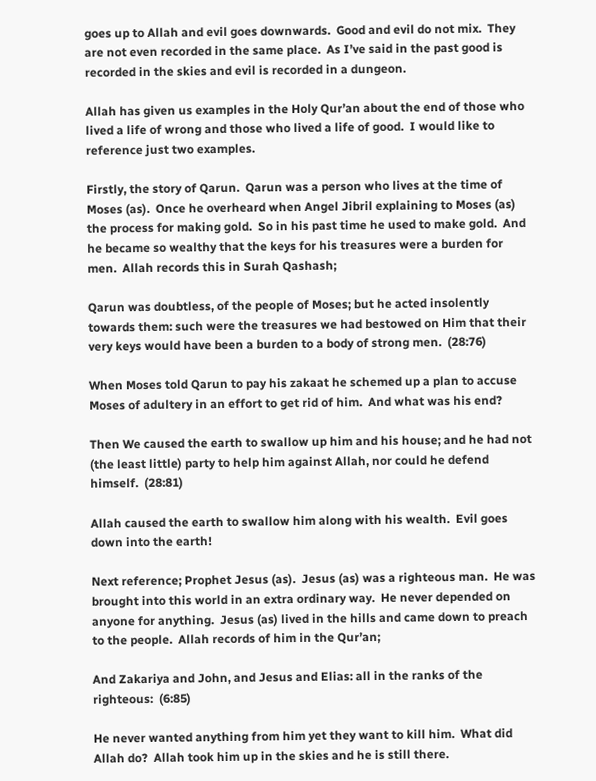goes up to Allah and evil goes downwards.  Good and evil do not mix.  They are not even recorded in the same place.  As I’ve said in the past good is recorded in the skies and evil is recorded in a dungeon.

Allah has given us examples in the Holy Qur’an about the end of those who lived a life of wrong and those who lived a life of good.  I would like to reference just two examples.

Firstly, the story of Qarun.  Qarun was a person who lives at the time of Moses (as).  Once he overheard when Angel Jibril explaining to Moses (as) the process for making gold.  So in his past time he used to make gold.  And he became so wealthy that the keys for his treasures were a burden for men.  Allah records this in Surah Qashash;

Qarun was doubtless, of the people of Moses; but he acted insolently towards them: such were the treasures we had bestowed on Him that their very keys would have been a burden to a body of strong men.  (28:76)

When Moses told Qarun to pay his zakaat he schemed up a plan to accuse Moses of adultery in an effort to get rid of him.  And what was his end?

Then We caused the earth to swallow up him and his house; and he had not (the least little) party to help him against Allah, nor could he defend himself.  (28:81)

Allah caused the earth to swallow him along with his wealth.  Evil goes down into the earth!

Next reference; Prophet Jesus (as).  Jesus (as) was a righteous man.  He was brought into this world in an extra ordinary way.  He never depended on anyone for anything.  Jesus (as) lived in the hills and came down to preach to the people.  Allah records of him in the Qur’an;

And Zakariya and John, and Jesus and Elias: all in the ranks of the righteous:  (6:85)

He never wanted anything from him yet they want to kill him.  What did Allah do?  Allah took him up in the skies and he is still there.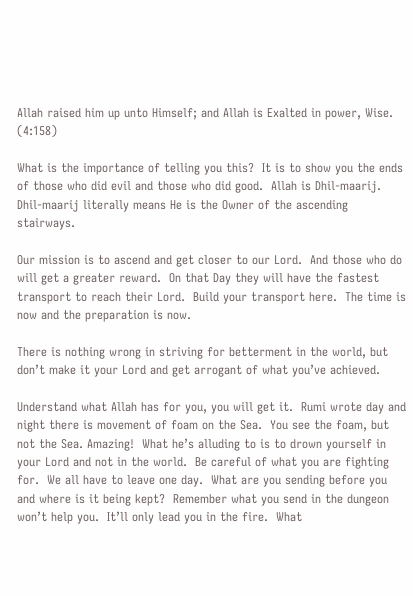Allah raised him up unto Himself; and Allah is Exalted in power, Wise.  (4:158)

What is the importance of telling you this?  It is to show you the ends of those who did evil and those who did good.  Allah is Dhil-maarij.  Dhil-maarij literally means He is the Owner of the ascending stairways.

Our mission is to ascend and get closer to our Lord.  And those who do will get a greater reward.  On that Day they will have the fastest transport to reach their Lord.  Build your transport here.  The time is now and the preparation is now.

There is nothing wrong in striving for betterment in the world, but don’t make it your Lord and get arrogant of what you’ve achieved.

Understand what Allah has for you, you will get it.  Rumi wrote day and night there is movement of foam on the Sea.  You see the foam, but not the Sea. Amazing!  What he’s alluding to is to drown yourself in your Lord and not in the world.  Be careful of what you are fighting for.  We all have to leave one day.  What are you sending before you and where is it being kept?  Remember what you send in the dungeon won’t help you.  It’ll only lead you in the fire.  What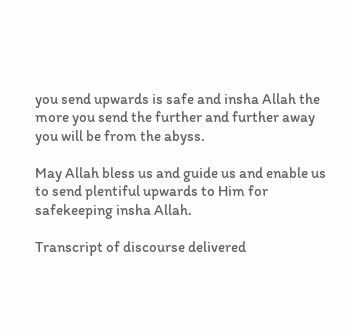you send upwards is safe and insha Allah the more you send the further and further away you will be from the abyss.

May Allah bless us and guide us and enable us to send plentiful upwards to Him for safekeeping insha Allah.

Transcript of discourse delivered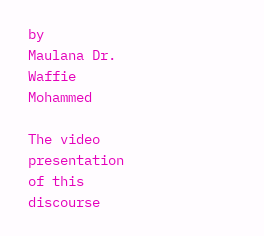by
Maulana Dr. Waffie Mohammed

The video presentation of this discourse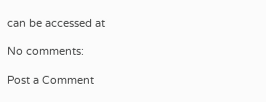can be accessed at

No comments:

Post a Comment